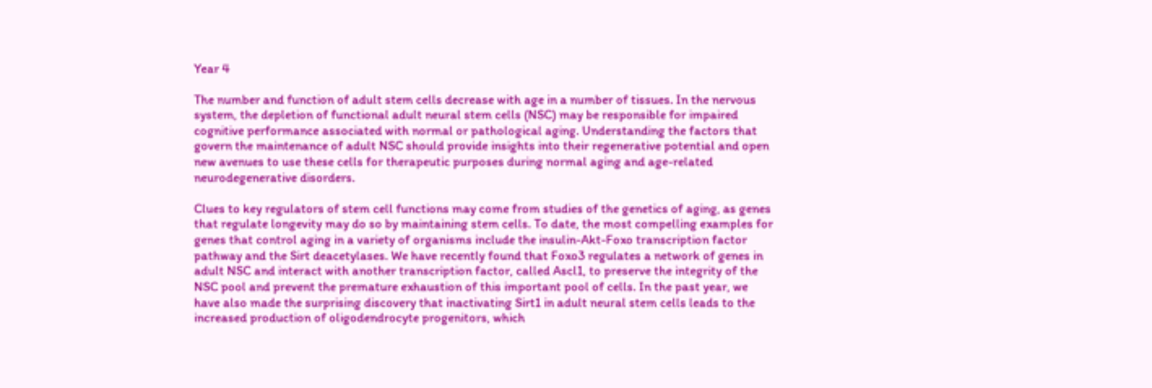Year 4

The number and function of adult stem cells decrease with age in a number of tissues. In the nervous system, the depletion of functional adult neural stem cells (NSC) may be responsible for impaired cognitive performance associated with normal or pathological aging. Understanding the factors that govern the maintenance of adult NSC should provide insights into their regenerative potential and open new avenues to use these cells for therapeutic purposes during normal aging and age-related neurodegenerative disorders.

Clues to key regulators of stem cell functions may come from studies of the genetics of aging, as genes that regulate longevity may do so by maintaining stem cells. To date, the most compelling examples for genes that control aging in a variety of organisms include the insulin-Akt-Foxo transcription factor pathway and the Sirt deacetylases. We have recently found that Foxo3 regulates a network of genes in adult NSC and interact with another transcription factor, called Ascl1, to preserve the integrity of the NSC pool and prevent the premature exhaustion of this important pool of cells. In the past year, we have also made the surprising discovery that inactivating Sirt1 in adult neural stem cells leads to the increased production of oligodendrocyte progenitors, which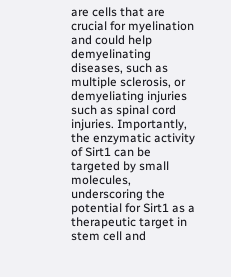are cells that are crucial for myelination and could help demyelinating diseases, such as multiple sclerosis, or demyeliating injuries such as spinal cord injuries. Importantly, the enzymatic activity of Sirt1 can be targeted by small molecules, underscoring the potential for Sirt1 as a therapeutic target in stem cell and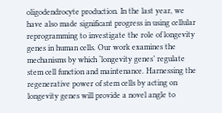oligodendrocyte production. In the last year, we have also made significant progress in using cellular reprogramming to investigate the role of longevity genes in human cells. Our work examines the mechanisms by which ‘longevity genes’ regulate stem cell function and maintenance. Harnessing the regenerative power of stem cells by acting on longevity genes will provide a novel angle to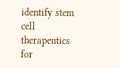identify stem cell therapeutics for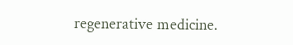regenerative medicine.